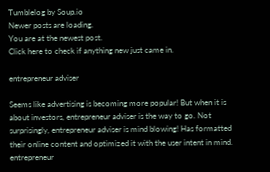Tumblelog by Soup.io
Newer posts are loading.
You are at the newest post.
Click here to check if anything new just came in.

entrepreneur adviser

Seems like advertising is becoming more popular! But when it is about investors, entrepreneur adviser is the way to go. Not surprisingly, entrepreneur adviser is mind blowing! Has formatted their online content and optimized it with the user intent in mind. entrepreneur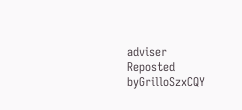adviser
Reposted byGrilloSzxCQY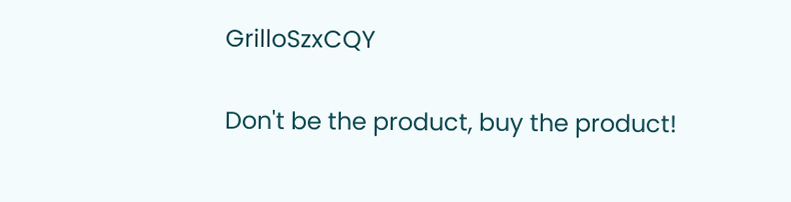GrilloSzxCQY

Don't be the product, buy the product!